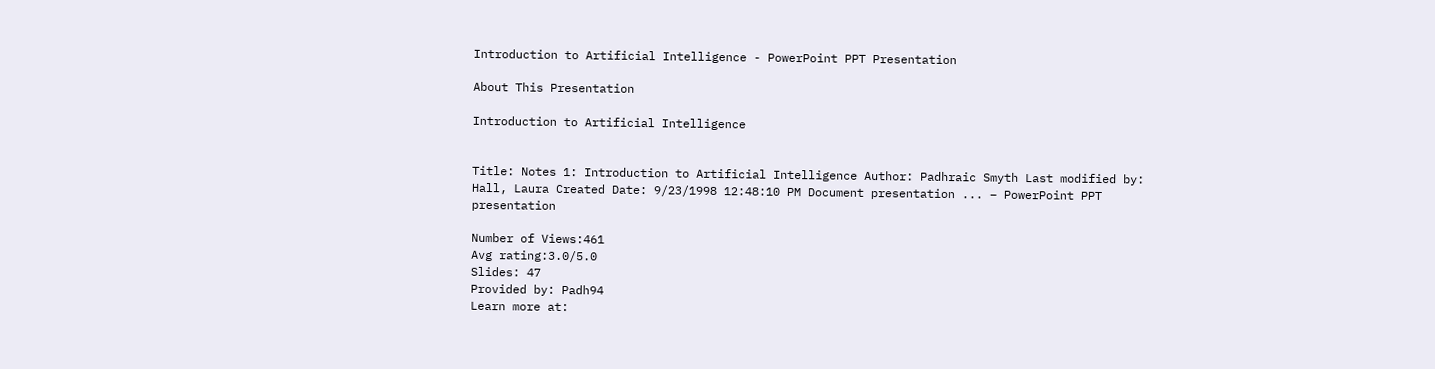Introduction to Artificial Intelligence - PowerPoint PPT Presentation

About This Presentation

Introduction to Artificial Intelligence


Title: Notes 1: Introduction to Artificial Intelligence Author: Padhraic Smyth Last modified by: Hall, Laura Created Date: 9/23/1998 12:48:10 PM Document presentation ... – PowerPoint PPT presentation

Number of Views:461
Avg rating:3.0/5.0
Slides: 47
Provided by: Padh94
Learn more at: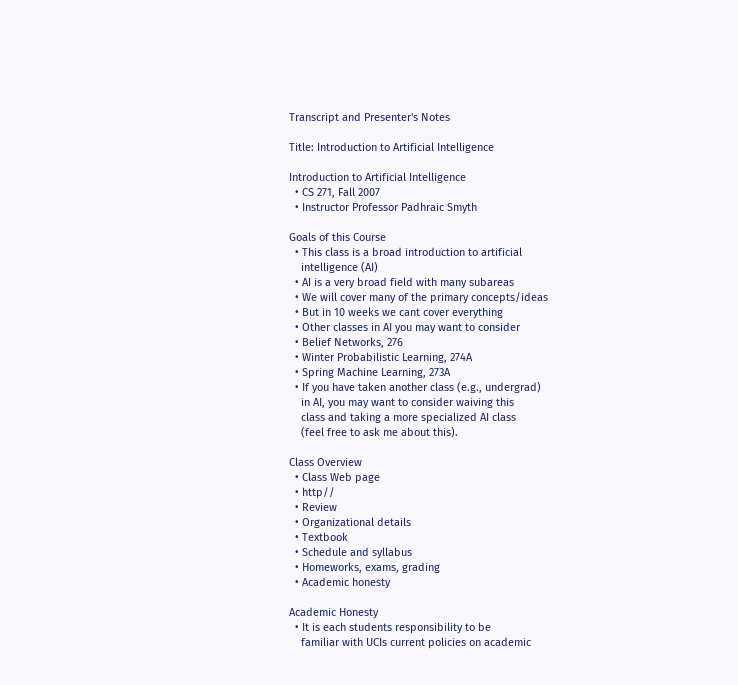Transcript and Presenter's Notes

Title: Introduction to Artificial Intelligence

Introduction to Artificial Intelligence
  • CS 271, Fall 2007
  • Instructor Professor Padhraic Smyth

Goals of this Course
  • This class is a broad introduction to artificial
    intelligence (AI)
  • AI is a very broad field with many subareas
  • We will cover many of the primary concepts/ideas
  • But in 10 weeks we cant cover everything
  • Other classes in AI you may want to consider
  • Belief Networks, 276
  • Winter Probabilistic Learning, 274A
  • Spring Machine Learning, 273A
  • If you have taken another class (e.g., undergrad)
    in AI, you may want to consider waiving this
    class and taking a more specialized AI class
    (feel free to ask me about this).

Class Overview
  • Class Web page
  • http//
  • Review
  • Organizational details
  • Textbook
  • Schedule and syllabus
  • Homeworks, exams, grading
  • Academic honesty

Academic Honesty
  • It is each students responsibility to be
    familiar with UCIs current policies on academic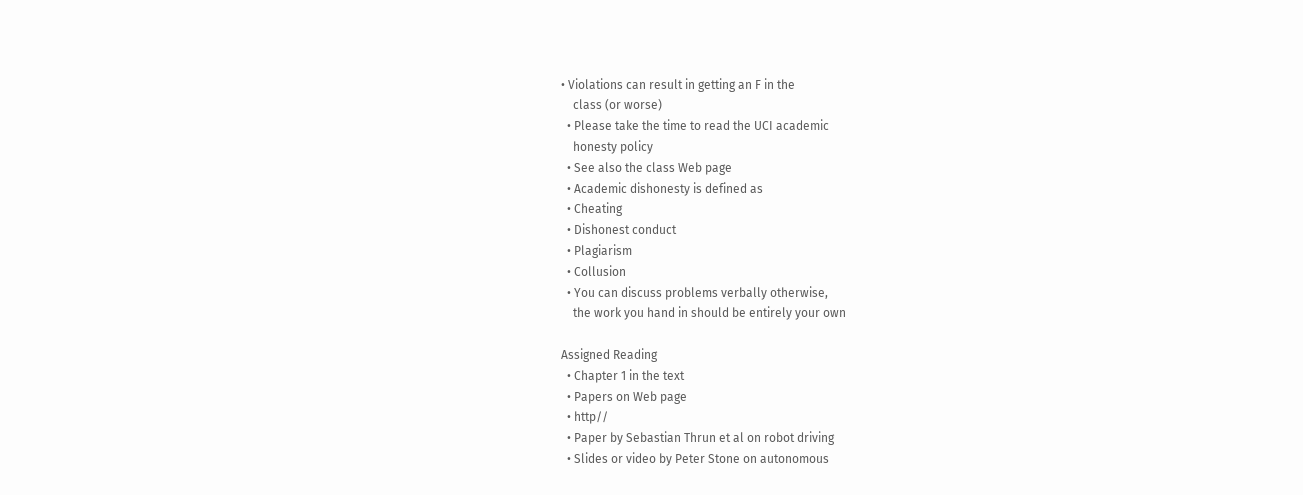• Violations can result in getting an F in the
    class (or worse)
  • Please take the time to read the UCI academic
    honesty policy
  • See also the class Web page
  • Academic dishonesty is defined as
  • Cheating
  • Dishonest conduct
  • Plagiarism
  • Collusion
  • You can discuss problems verbally otherwise,
    the work you hand in should be entirely your own

Assigned Reading
  • Chapter 1 in the text
  • Papers on Web page
  • http//
  • Paper by Sebastian Thrun et al on robot driving
  • Slides or video by Peter Stone on autonomous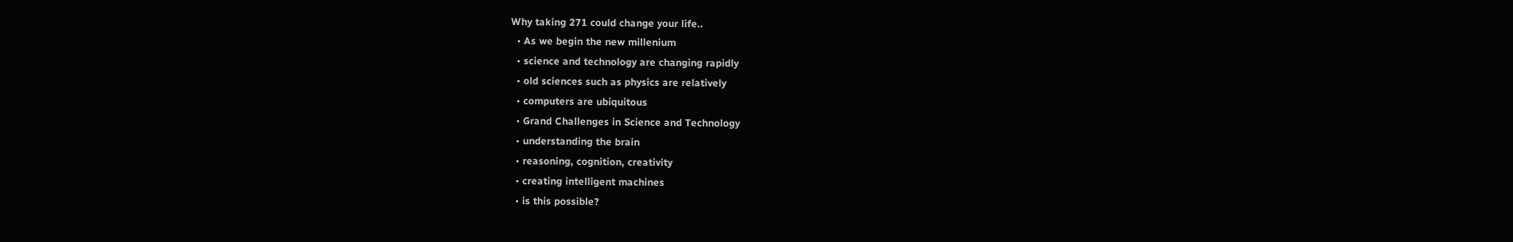Why taking 271 could change your life..
  • As we begin the new millenium
  • science and technology are changing rapidly
  • old sciences such as physics are relatively
  • computers are ubiquitous
  • Grand Challenges in Science and Technology
  • understanding the brain
  • reasoning, cognition, creativity
  • creating intelligent machines
  • is this possible?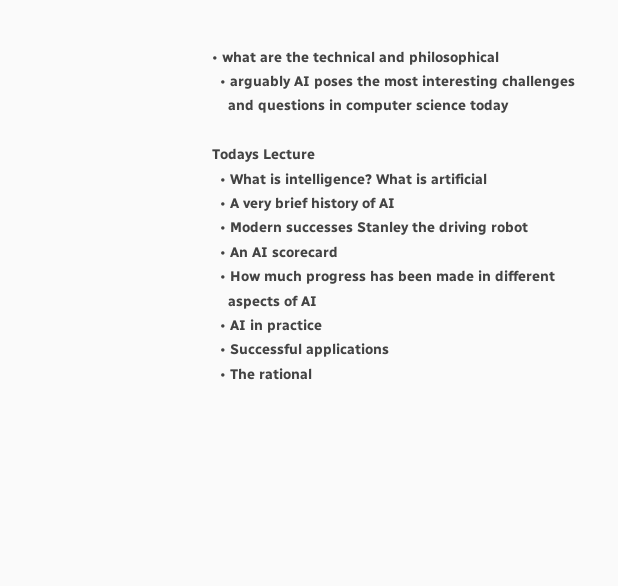• what are the technical and philosophical
  • arguably AI poses the most interesting challenges
    and questions in computer science today

Todays Lecture
  • What is intelligence? What is artificial
  • A very brief history of AI
  • Modern successes Stanley the driving robot
  • An AI scorecard
  • How much progress has been made in different
    aspects of AI
  • AI in practice
  • Successful applications
  • The rational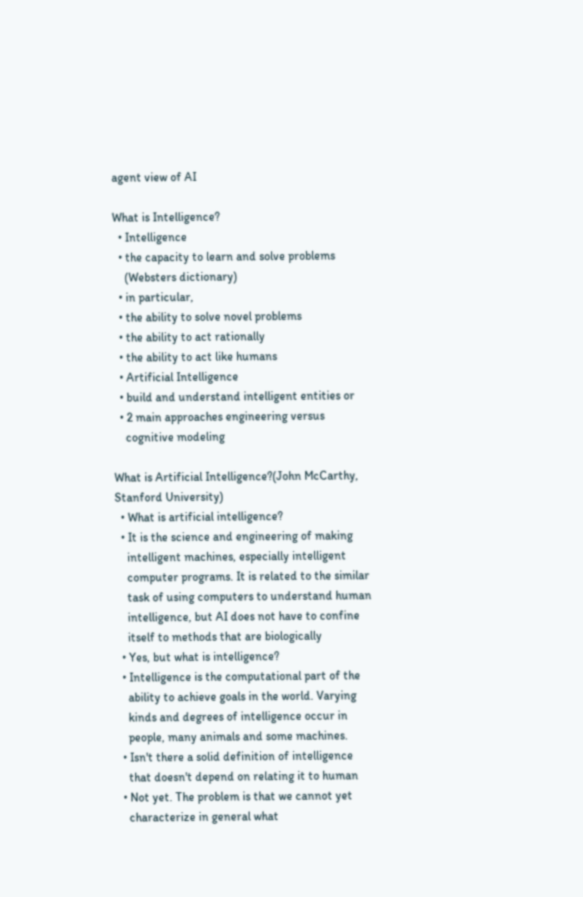agent view of AI

What is Intelligence?
  • Intelligence
  • the capacity to learn and solve problems
    (Websters dictionary)
  • in particular,
  • the ability to solve novel problems
  • the ability to act rationally
  • the ability to act like humans
  • Artificial Intelligence
  • build and understand intelligent entities or
  • 2 main approaches engineering versus
    cognitive modeling

What is Artificial Intelligence?(John McCarthy,
Stanford University)
  • What is artificial intelligence?
  • It is the science and engineering of making
    intelligent machines, especially intelligent
    computer programs. It is related to the similar
    task of using computers to understand human
    intelligence, but AI does not have to confine
    itself to methods that are biologically
  • Yes, but what is intelligence?
  • Intelligence is the computational part of the
    ability to achieve goals in the world. Varying
    kinds and degrees of intelligence occur in
    people, many animals and some machines.
  • Isn't there a solid definition of intelligence
    that doesn't depend on relating it to human
  • Not yet. The problem is that we cannot yet
    characterize in general what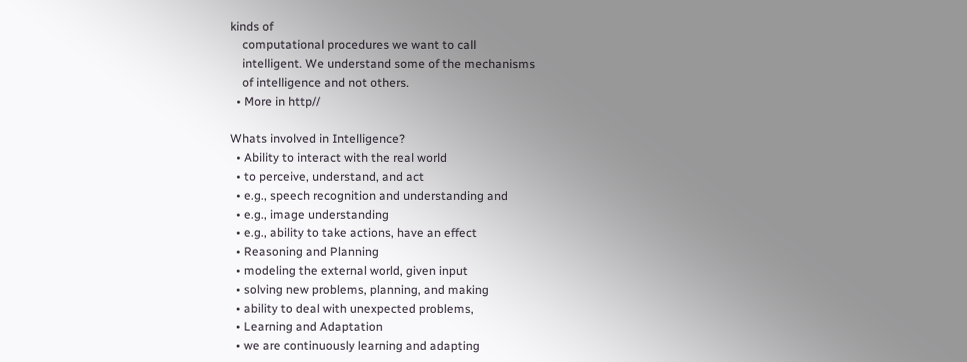kinds of
    computational procedures we want to call
    intelligent. We understand some of the mechanisms
    of intelligence and not others.
  • More in http//

Whats involved in Intelligence?
  • Ability to interact with the real world
  • to perceive, understand, and act
  • e.g., speech recognition and understanding and
  • e.g., image understanding
  • e.g., ability to take actions, have an effect
  • Reasoning and Planning
  • modeling the external world, given input
  • solving new problems, planning, and making
  • ability to deal with unexpected problems,
  • Learning and Adaptation
  • we are continuously learning and adapting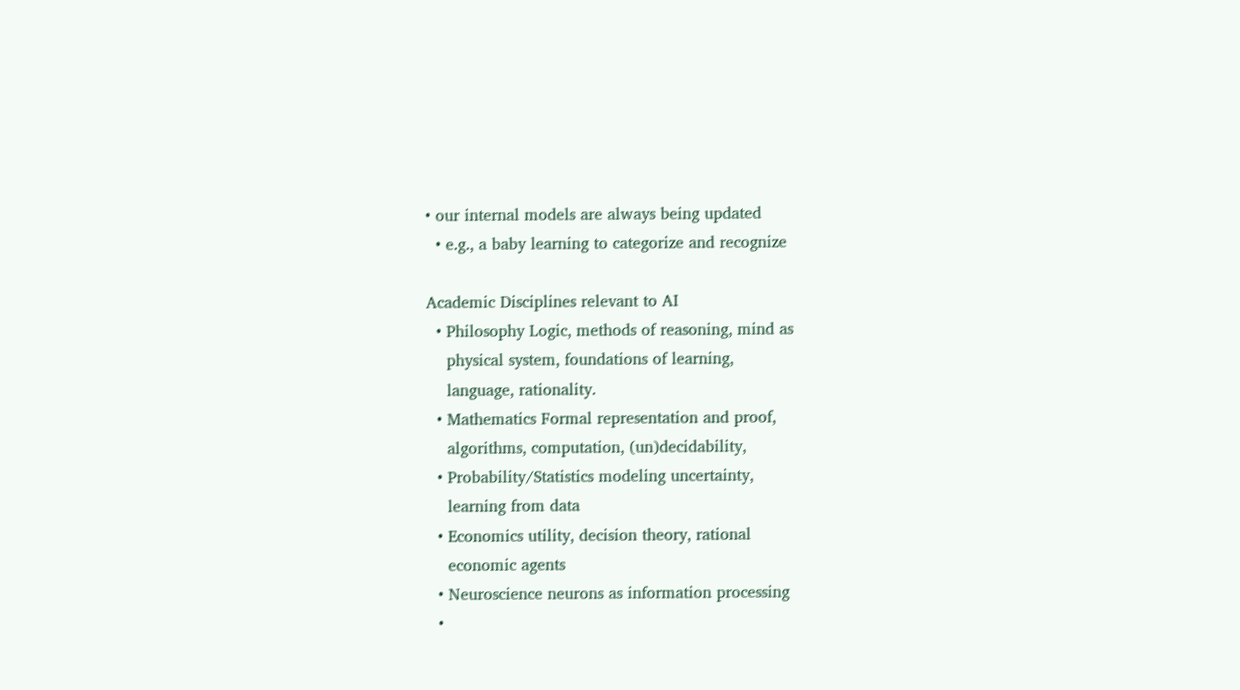• our internal models are always being updated
  • e.g., a baby learning to categorize and recognize

Academic Disciplines relevant to AI
  • Philosophy Logic, methods of reasoning, mind as
    physical system, foundations of learning,
    language, rationality.
  • Mathematics Formal representation and proof,
    algorithms, computation, (un)decidability,
  • Probability/Statistics modeling uncertainty,
    learning from data
  • Economics utility, decision theory, rational
    economic agents
  • Neuroscience neurons as information processing
  •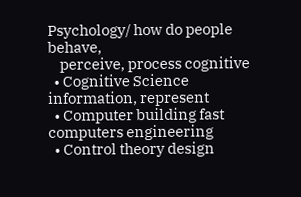Psychology/ how do people behave,
    perceive, process cognitive
  • Cognitive Science information, represent
  • Computer building fast computers engineering
  • Control theory design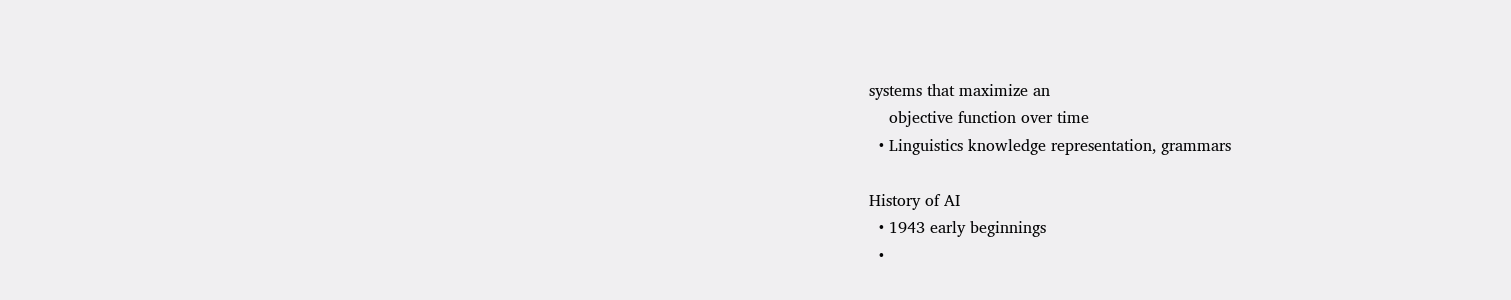systems that maximize an
    objective function over time
  • Linguistics knowledge representation, grammars

History of AI
  • 1943 early beginnings
  •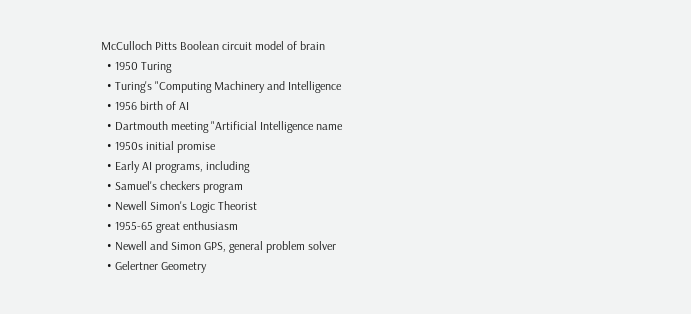McCulloch Pitts Boolean circuit model of brain
  • 1950 Turing
  • Turing's "Computing Machinery and Intelligence
  • 1956 birth of AI
  • Dartmouth meeting "Artificial Intelligence name
  • 1950s initial promise
  • Early AI programs, including
  • Samuel's checkers program
  • Newell Simon's Logic Theorist
  • 1955-65 great enthusiasm
  • Newell and Simon GPS, general problem solver
  • Gelertner Geometry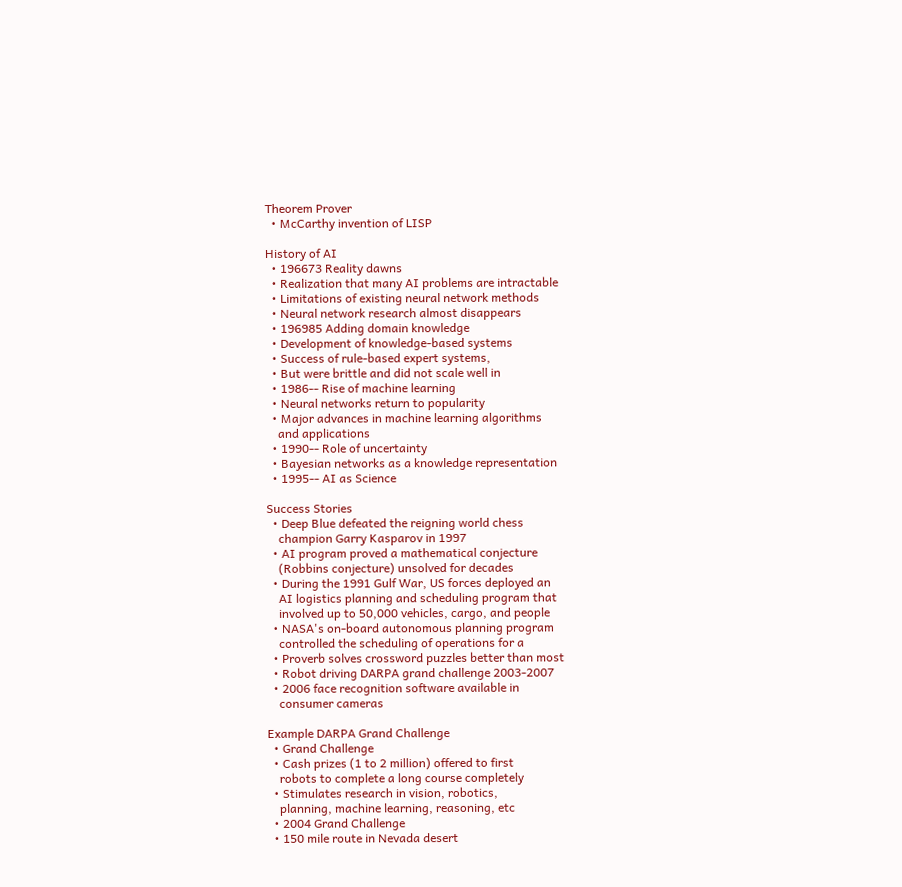Theorem Prover
  • McCarthy invention of LISP

History of AI
  • 196673 Reality dawns
  • Realization that many AI problems are intractable
  • Limitations of existing neural network methods
  • Neural network research almost disappears
  • 196985 Adding domain knowledge
  • Development of knowledge-based systems
  • Success of rule-based expert systems,
  • But were brittle and did not scale well in
  • 1986-- Rise of machine learning
  • Neural networks return to popularity
  • Major advances in machine learning algorithms
    and applications
  • 1990-- Role of uncertainty
  • Bayesian networks as a knowledge representation
  • 1995-- AI as Science

Success Stories
  • Deep Blue defeated the reigning world chess
    champion Garry Kasparov in 1997
  • AI program proved a mathematical conjecture
    (Robbins conjecture) unsolved for decades
  • During the 1991 Gulf War, US forces deployed an
    AI logistics planning and scheduling program that
    involved up to 50,000 vehicles, cargo, and people
  • NASA's on-board autonomous planning program
    controlled the scheduling of operations for a
  • Proverb solves crossword puzzles better than most
  • Robot driving DARPA grand challenge 2003-2007
  • 2006 face recognition software available in
    consumer cameras

Example DARPA Grand Challenge
  • Grand Challenge
  • Cash prizes (1 to 2 million) offered to first
    robots to complete a long course completely
  • Stimulates research in vision, robotics,
    planning, machine learning, reasoning, etc
  • 2004 Grand Challenge
  • 150 mile route in Nevada desert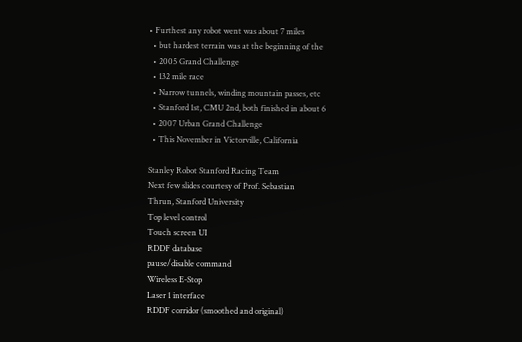• Furthest any robot went was about 7 miles
  • but hardest terrain was at the beginning of the
  • 2005 Grand Challenge
  • 132 mile race
  • Narrow tunnels, winding mountain passes, etc
  • Stanford 1st, CMU 2nd, both finished in about 6
  • 2007 Urban Grand Challenge
  • This November in Victorville, California

Stanley Robot Stanford Racing Team
Next few slides courtesy of Prof. Sebastian
Thrun, Stanford University
Top level control
Touch screen UI
RDDF database
pause/disable command
Wireless E-Stop
Laser 1 interface
RDDF corridor (smoothed and original)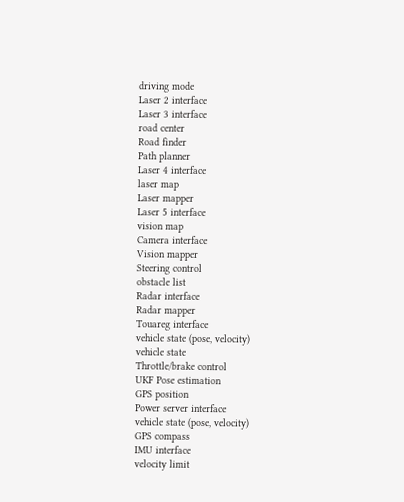driving mode
Laser 2 interface
Laser 3 interface
road center
Road finder
Path planner
Laser 4 interface
laser map
Laser mapper
Laser 5 interface
vision map
Camera interface
Vision mapper
Steering control
obstacle list
Radar interface
Radar mapper
Touareg interface
vehicle state (pose, velocity)
vehicle state
Throttle/brake control
UKF Pose estimation
GPS position
Power server interface
vehicle state (pose, velocity)
GPS compass
IMU interface
velocity limit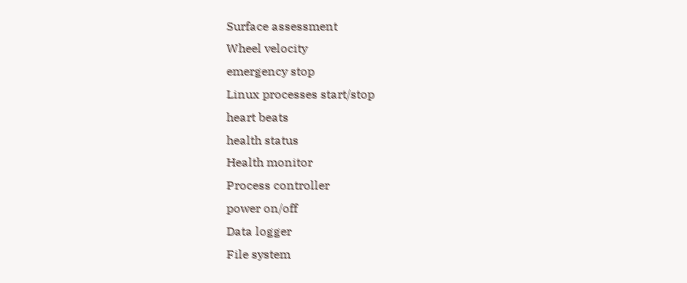Surface assessment
Wheel velocity
emergency stop
Linux processes start/stop
heart beats
health status
Health monitor
Process controller
power on/off
Data logger
File system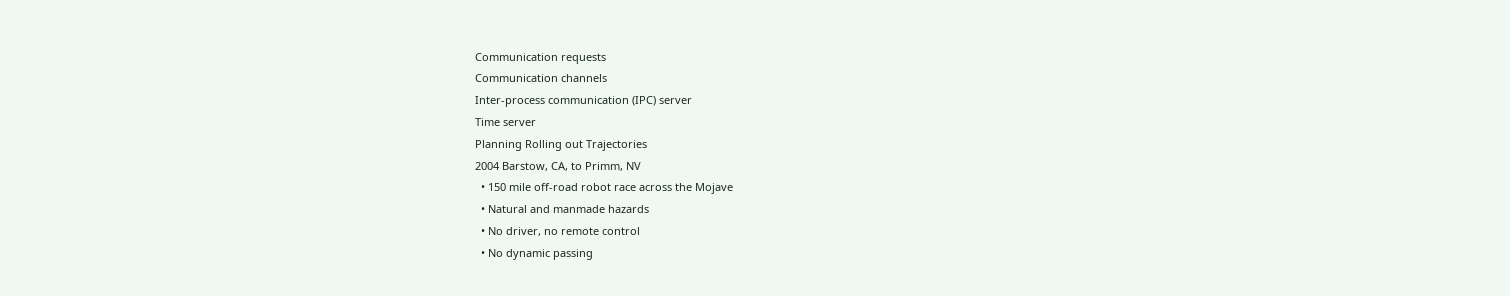Communication requests
Communication channels
Inter-process communication (IPC) server
Time server
Planning Rolling out Trajectories
2004 Barstow, CA, to Primm, NV
  • 150 mile off-road robot race across the Mojave
  • Natural and manmade hazards
  • No driver, no remote control
  • No dynamic passing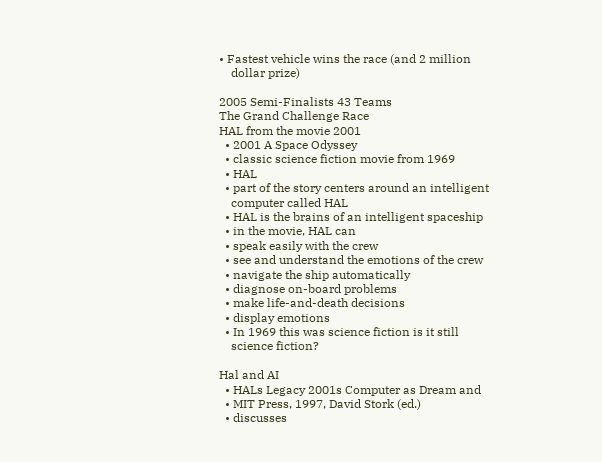• Fastest vehicle wins the race (and 2 million
    dollar prize)

2005 Semi-Finalists 43 Teams
The Grand Challenge Race
HAL from the movie 2001
  • 2001 A Space Odyssey
  • classic science fiction movie from 1969
  • HAL
  • part of the story centers around an intelligent
    computer called HAL
  • HAL is the brains of an intelligent spaceship
  • in the movie, HAL can
  • speak easily with the crew
  • see and understand the emotions of the crew
  • navigate the ship automatically
  • diagnose on-board problems
  • make life-and-death decisions
  • display emotions
  • In 1969 this was science fiction is it still
    science fiction?

Hal and AI
  • HALs Legacy 2001s Computer as Dream and
  • MIT Press, 1997, David Stork (ed.)
  • discusses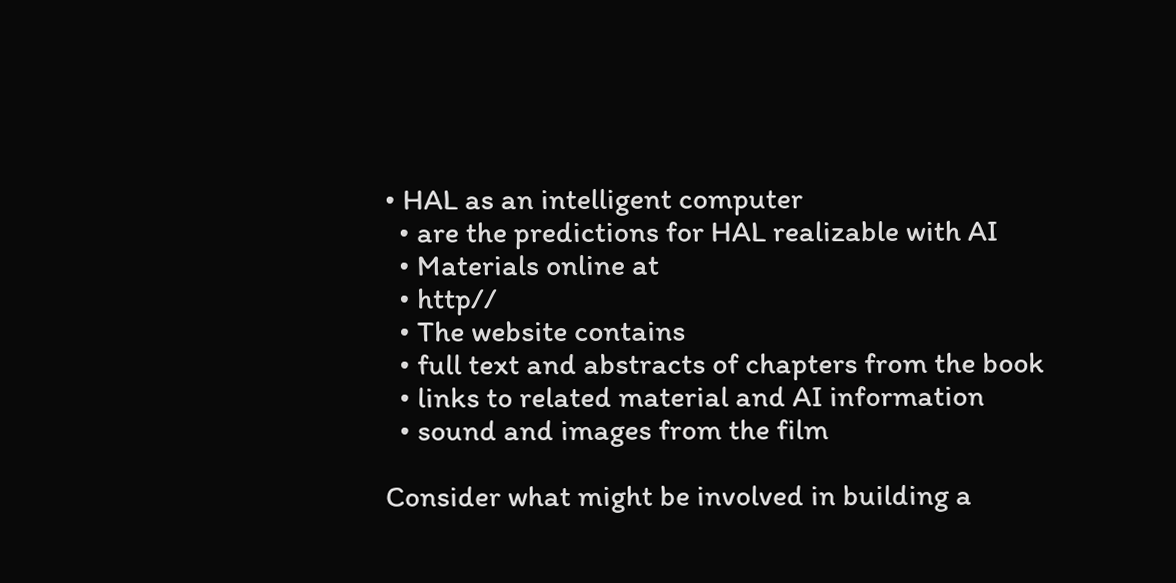• HAL as an intelligent computer
  • are the predictions for HAL realizable with AI
  • Materials online at
  • http//
  • The website contains
  • full text and abstracts of chapters from the book
  • links to related material and AI information
  • sound and images from the film

Consider what might be involved in building a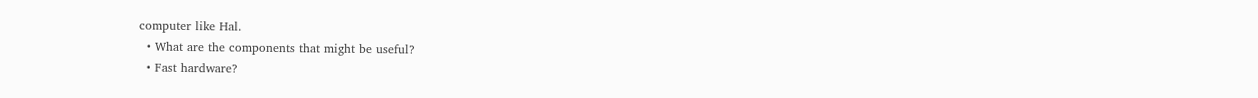computer like Hal.
  • What are the components that might be useful?
  • Fast hardware?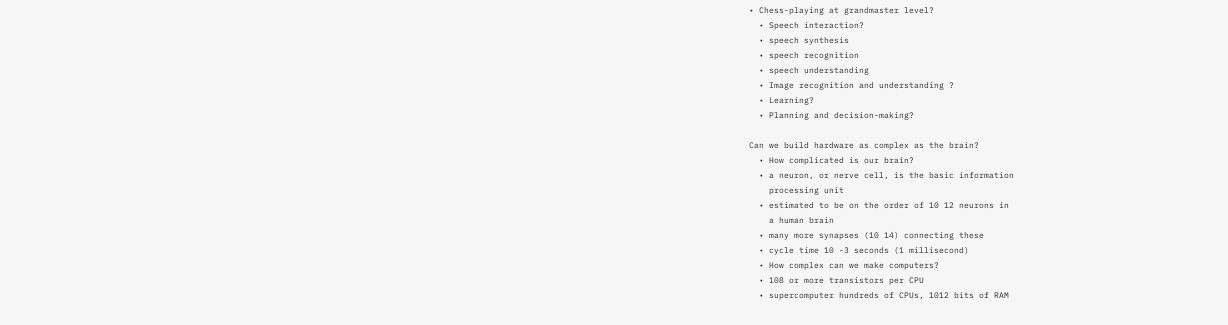• Chess-playing at grandmaster level?
  • Speech interaction?
  • speech synthesis
  • speech recognition
  • speech understanding
  • Image recognition and understanding ?
  • Learning?
  • Planning and decision-making?

Can we build hardware as complex as the brain?
  • How complicated is our brain?
  • a neuron, or nerve cell, is the basic information
    processing unit
  • estimated to be on the order of 10 12 neurons in
    a human brain
  • many more synapses (10 14) connecting these
  • cycle time 10 -3 seconds (1 millisecond)
  • How complex can we make computers?
  • 108 or more transistors per CPU
  • supercomputer hundreds of CPUs, 1012 bits of RAM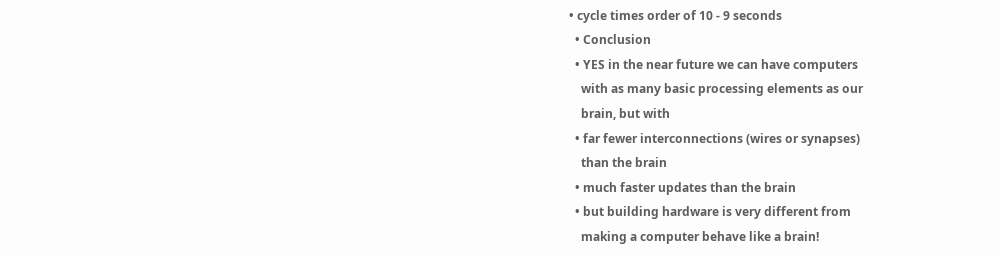• cycle times order of 10 - 9 seconds
  • Conclusion
  • YES in the near future we can have computers
    with as many basic processing elements as our
    brain, but with
  • far fewer interconnections (wires or synapses)
    than the brain
  • much faster updates than the brain
  • but building hardware is very different from
    making a computer behave like a brain!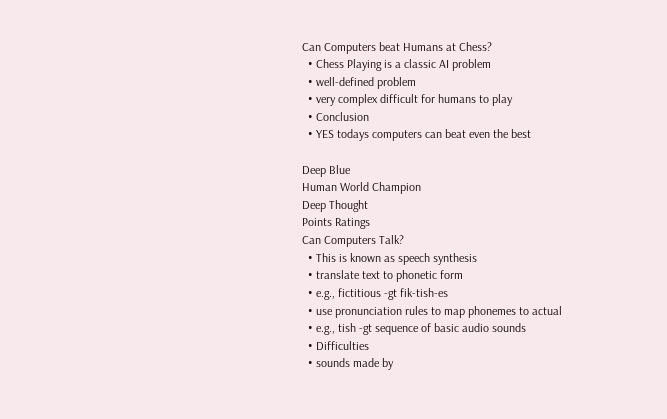Can Computers beat Humans at Chess?
  • Chess Playing is a classic AI problem
  • well-defined problem
  • very complex difficult for humans to play
  • Conclusion
  • YES todays computers can beat even the best

Deep Blue
Human World Champion
Deep Thought
Points Ratings
Can Computers Talk?
  • This is known as speech synthesis
  • translate text to phonetic form
  • e.g., fictitious -gt fik-tish-es
  • use pronunciation rules to map phonemes to actual
  • e.g., tish -gt sequence of basic audio sounds
  • Difficulties
  • sounds made by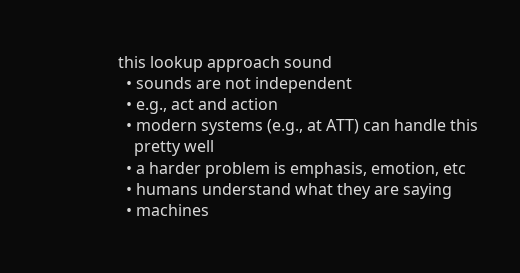this lookup approach sound
  • sounds are not independent
  • e.g., act and action
  • modern systems (e.g., at ATT) can handle this
    pretty well
  • a harder problem is emphasis, emotion, etc
  • humans understand what they are saying
  • machines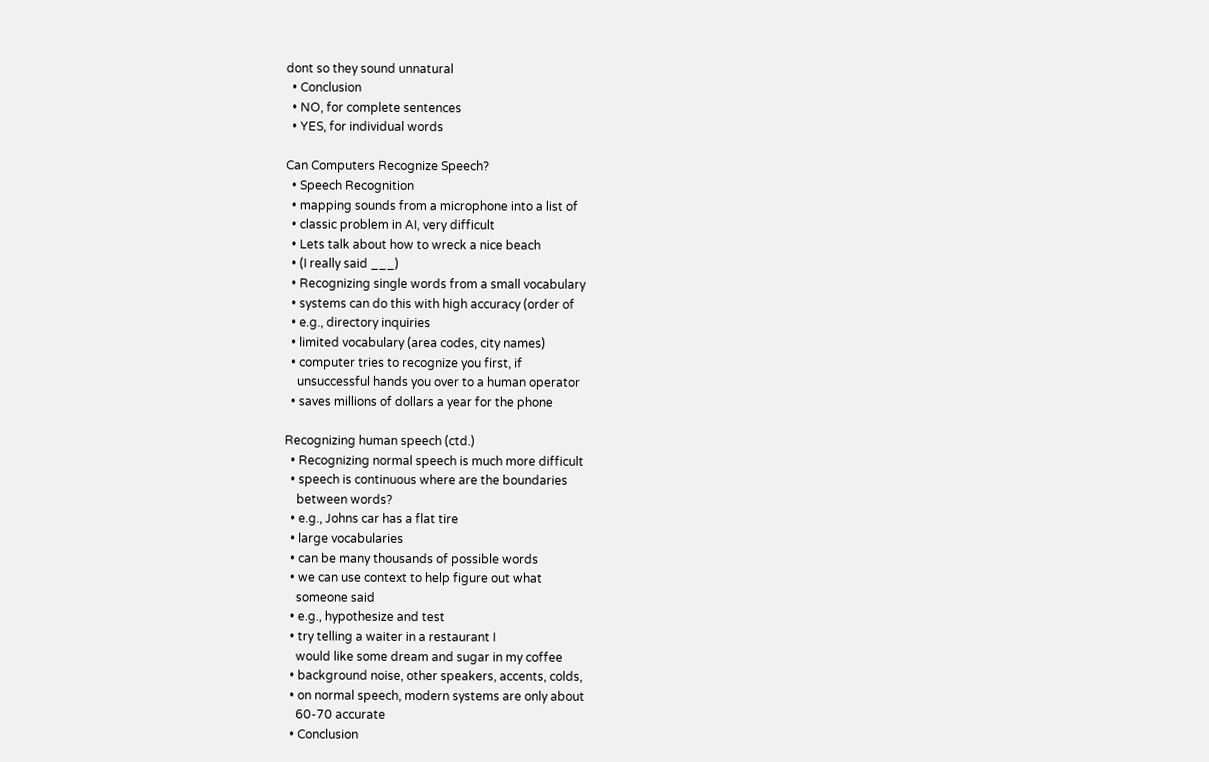dont so they sound unnatural
  • Conclusion
  • NO, for complete sentences
  • YES, for individual words

Can Computers Recognize Speech?
  • Speech Recognition
  • mapping sounds from a microphone into a list of
  • classic problem in AI, very difficult
  • Lets talk about how to wreck a nice beach
  • (I really said ___)
  • Recognizing single words from a small vocabulary
  • systems can do this with high accuracy (order of
  • e.g., directory inquiries
  • limited vocabulary (area codes, city names)
  • computer tries to recognize you first, if
    unsuccessful hands you over to a human operator
  • saves millions of dollars a year for the phone

Recognizing human speech (ctd.)
  • Recognizing normal speech is much more difficult
  • speech is continuous where are the boundaries
    between words?
  • e.g., Johns car has a flat tire
  • large vocabularies
  • can be many thousands of possible words
  • we can use context to help figure out what
    someone said
  • e.g., hypothesize and test
  • try telling a waiter in a restaurant I
    would like some dream and sugar in my coffee
  • background noise, other speakers, accents, colds,
  • on normal speech, modern systems are only about
    60-70 accurate
  • Conclusion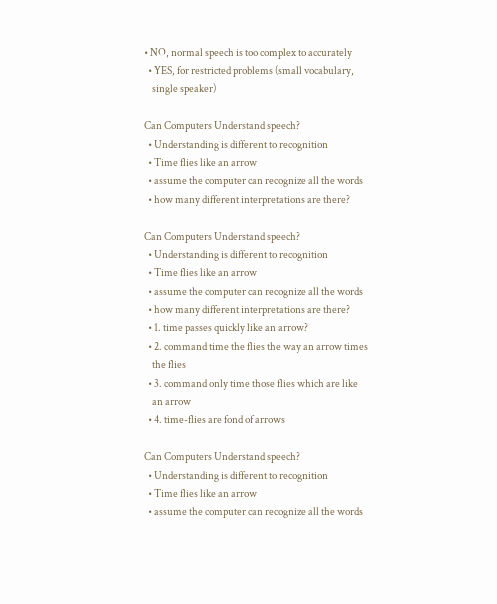• NO, normal speech is too complex to accurately
  • YES, for restricted problems (small vocabulary,
    single speaker)

Can Computers Understand speech?
  • Understanding is different to recognition
  • Time flies like an arrow
  • assume the computer can recognize all the words
  • how many different interpretations are there?

Can Computers Understand speech?
  • Understanding is different to recognition
  • Time flies like an arrow
  • assume the computer can recognize all the words
  • how many different interpretations are there?
  • 1. time passes quickly like an arrow?
  • 2. command time the flies the way an arrow times
    the flies
  • 3. command only time those flies which are like
    an arrow
  • 4. time-flies are fond of arrows

Can Computers Understand speech?
  • Understanding is different to recognition
  • Time flies like an arrow
  • assume the computer can recognize all the words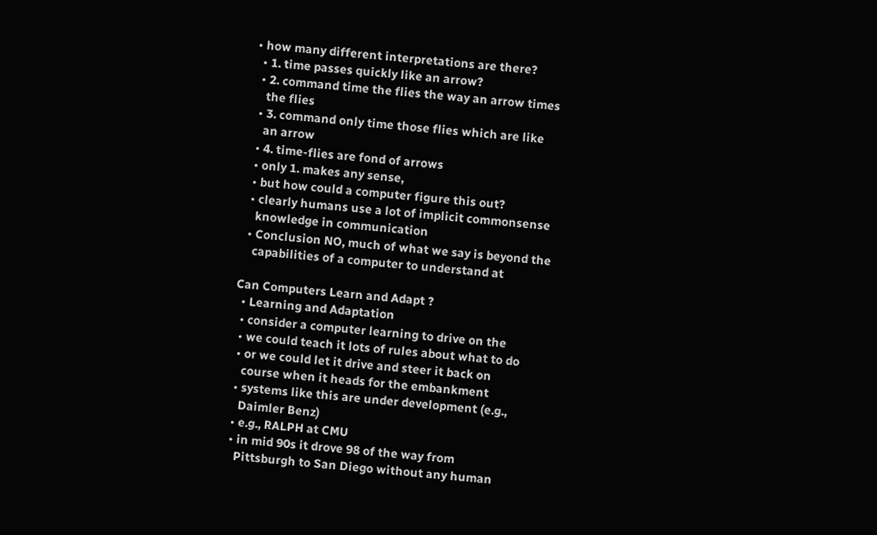• how many different interpretations are there?
  • 1. time passes quickly like an arrow?
  • 2. command time the flies the way an arrow times
    the flies
  • 3. command only time those flies which are like
    an arrow
  • 4. time-flies are fond of arrows
  • only 1. makes any sense,
  • but how could a computer figure this out?
  • clearly humans use a lot of implicit commonsense
    knowledge in communication
  • Conclusion NO, much of what we say is beyond the
    capabilities of a computer to understand at

Can Computers Learn and Adapt ?
  • Learning and Adaptation
  • consider a computer learning to drive on the
  • we could teach it lots of rules about what to do
  • or we could let it drive and steer it back on
    course when it heads for the embankment
  • systems like this are under development (e.g.,
    Daimler Benz)
  • e.g., RALPH at CMU
  • in mid 90s it drove 98 of the way from
    Pittsburgh to San Diego without any human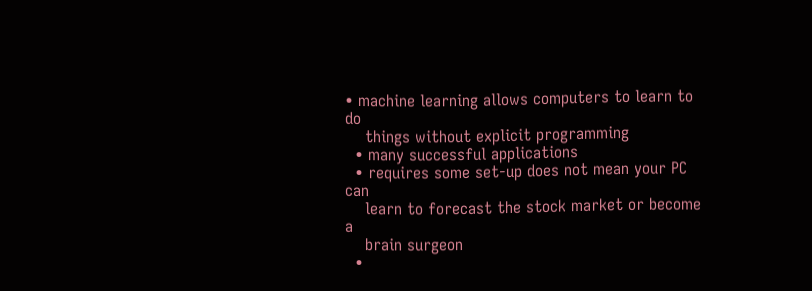• machine learning allows computers to learn to do
    things without explicit programming
  • many successful applications
  • requires some set-up does not mean your PC can
    learn to forecast the stock market or become a
    brain surgeon
  •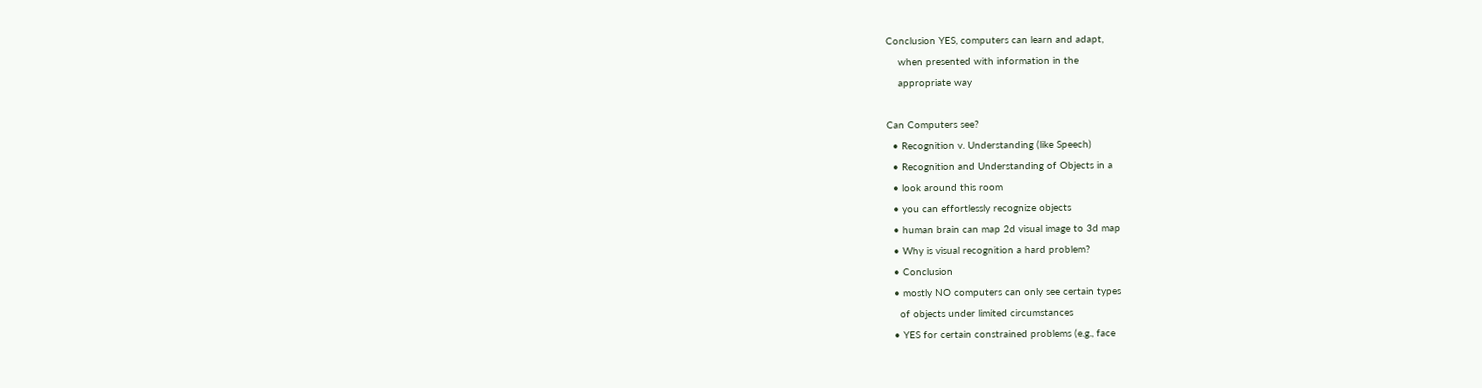Conclusion YES, computers can learn and adapt,
    when presented with information in the
    appropriate way

Can Computers see?
  • Recognition v. Understanding (like Speech)
  • Recognition and Understanding of Objects in a
  • look around this room
  • you can effortlessly recognize objects
  • human brain can map 2d visual image to 3d map
  • Why is visual recognition a hard problem?
  • Conclusion
  • mostly NO computers can only see certain types
    of objects under limited circumstances
  • YES for certain constrained problems (e.g., face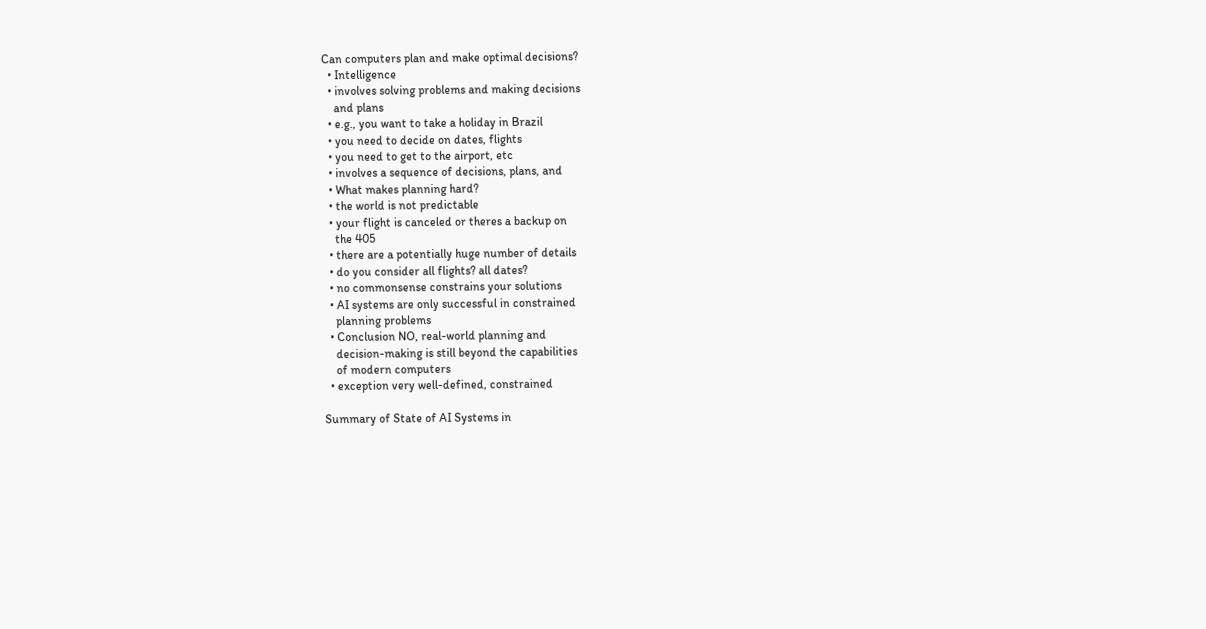Can computers plan and make optimal decisions?
  • Intelligence
  • involves solving problems and making decisions
    and plans
  • e.g., you want to take a holiday in Brazil
  • you need to decide on dates, flights
  • you need to get to the airport, etc
  • involves a sequence of decisions, plans, and
  • What makes planning hard?
  • the world is not predictable
  • your flight is canceled or theres a backup on
    the 405
  • there are a potentially huge number of details
  • do you consider all flights? all dates?
  • no commonsense constrains your solutions
  • AI systems are only successful in constrained
    planning problems
  • Conclusion NO, real-world planning and
    decision-making is still beyond the capabilities
    of modern computers
  • exception very well-defined, constrained

Summary of State of AI Systems in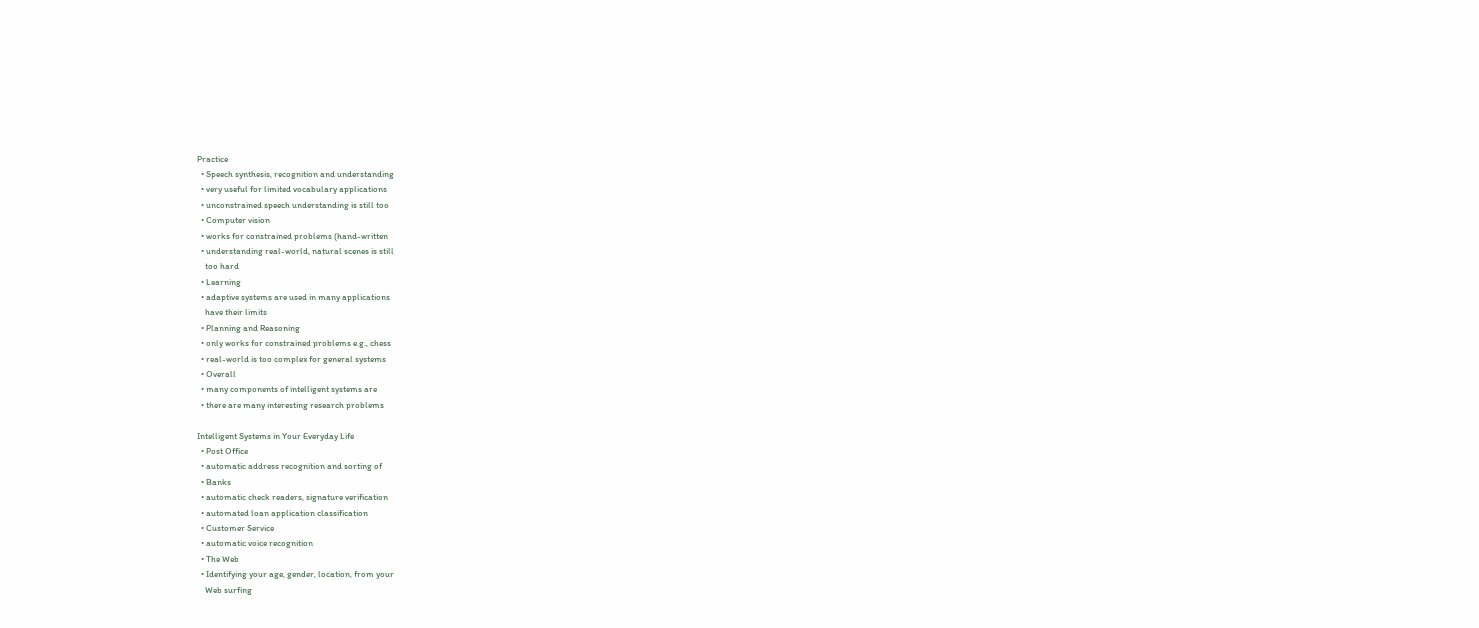Practice
  • Speech synthesis, recognition and understanding
  • very useful for limited vocabulary applications
  • unconstrained speech understanding is still too
  • Computer vision
  • works for constrained problems (hand-written
  • understanding real-world, natural scenes is still
    too hard
  • Learning
  • adaptive systems are used in many applications
    have their limits
  • Planning and Reasoning
  • only works for constrained problems e.g., chess
  • real-world is too complex for general systems
  • Overall
  • many components of intelligent systems are
  • there are many interesting research problems

Intelligent Systems in Your Everyday Life
  • Post Office
  • automatic address recognition and sorting of
  • Banks
  • automatic check readers, signature verification
  • automated loan application classification
  • Customer Service
  • automatic voice recognition
  • The Web
  • Identifying your age, gender, location, from your
    Web surfing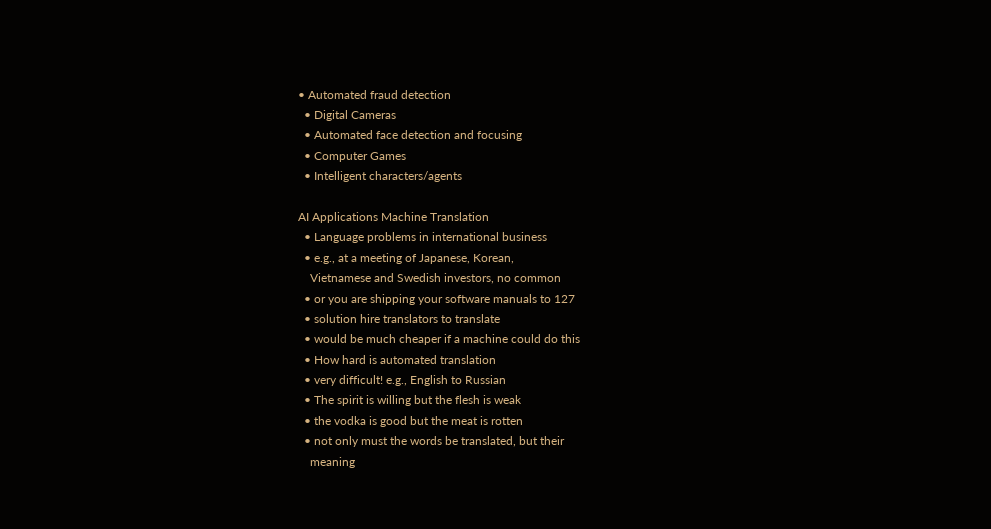• Automated fraud detection
  • Digital Cameras
  • Automated face detection and focusing
  • Computer Games
  • Intelligent characters/agents

AI Applications Machine Translation
  • Language problems in international business
  • e.g., at a meeting of Japanese, Korean,
    Vietnamese and Swedish investors, no common
  • or you are shipping your software manuals to 127
  • solution hire translators to translate
  • would be much cheaper if a machine could do this
  • How hard is automated translation
  • very difficult! e.g., English to Russian
  • The spirit is willing but the flesh is weak
  • the vodka is good but the meat is rotten
  • not only must the words be translated, but their
    meaning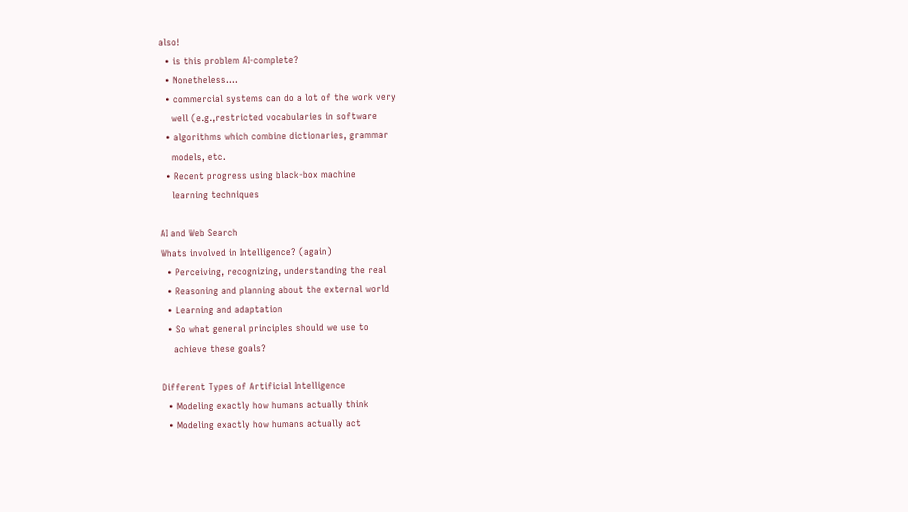also!
  • is this problem AI-complete?
  • Nonetheless....
  • commercial systems can do a lot of the work very
    well (e.g.,restricted vocabularies in software
  • algorithms which combine dictionaries, grammar
    models, etc.
  • Recent progress using black-box machine
    learning techniques

AI and Web Search
Whats involved in Intelligence? (again)
  • Perceiving, recognizing, understanding the real
  • Reasoning and planning about the external world
  • Learning and adaptation
  • So what general principles should we use to
    achieve these goals?

Different Types of Artificial Intelligence
  • Modeling exactly how humans actually think
  • Modeling exactly how humans actually act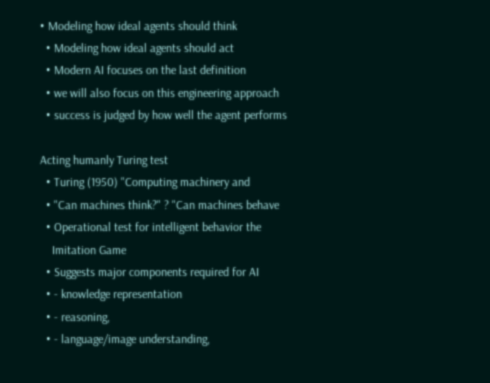• Modeling how ideal agents should think
  • Modeling how ideal agents should act
  • Modern AI focuses on the last definition
  • we will also focus on this engineering approach
  • success is judged by how well the agent performs

Acting humanly Turing test
  • Turing (1950) "Computing machinery and
  • "Can machines think?" ? "Can machines behave
  • Operational test for intelligent behavior the
    Imitation Game
  • Suggests major components required for AI
  • - knowledge representation
  • - reasoning,
  • - language/image understanding,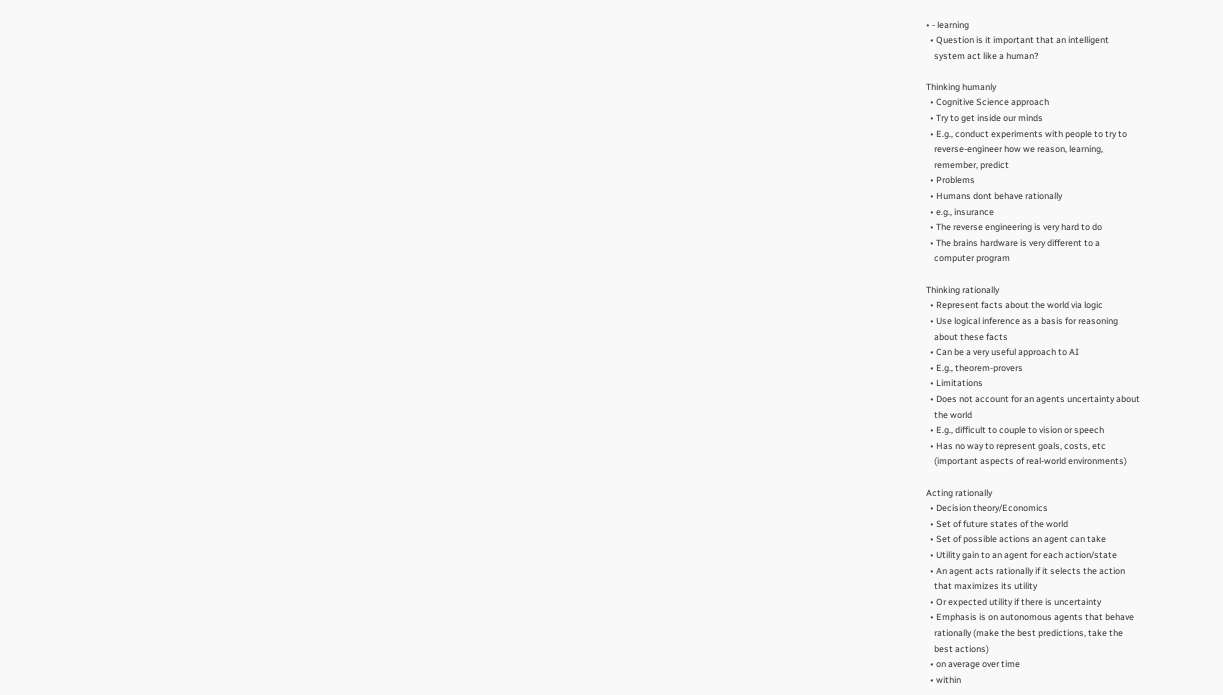• - learning
  • Question is it important that an intelligent
    system act like a human?

Thinking humanly
  • Cognitive Science approach
  • Try to get inside our minds
  • E.g., conduct experiments with people to try to
    reverse-engineer how we reason, learning,
    remember, predict
  • Problems
  • Humans dont behave rationally
  • e.g., insurance
  • The reverse engineering is very hard to do
  • The brains hardware is very different to a
    computer program

Thinking rationally
  • Represent facts about the world via logic
  • Use logical inference as a basis for reasoning
    about these facts
  • Can be a very useful approach to AI
  • E.g., theorem-provers
  • Limitations
  • Does not account for an agents uncertainty about
    the world
  • E.g., difficult to couple to vision or speech
  • Has no way to represent goals, costs, etc
    (important aspects of real-world environments)

Acting rationally
  • Decision theory/Economics
  • Set of future states of the world
  • Set of possible actions an agent can take
  • Utility gain to an agent for each action/state
  • An agent acts rationally if it selects the action
    that maximizes its utility
  • Or expected utility if there is uncertainty
  • Emphasis is on autonomous agents that behave
    rationally (make the best predictions, take the
    best actions)
  • on average over time
  • within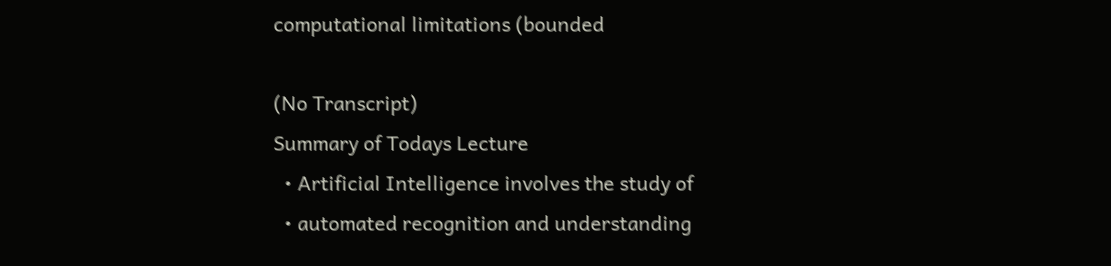computational limitations (bounded

(No Transcript)
Summary of Todays Lecture
  • Artificial Intelligence involves the study of
  • automated recognition and understanding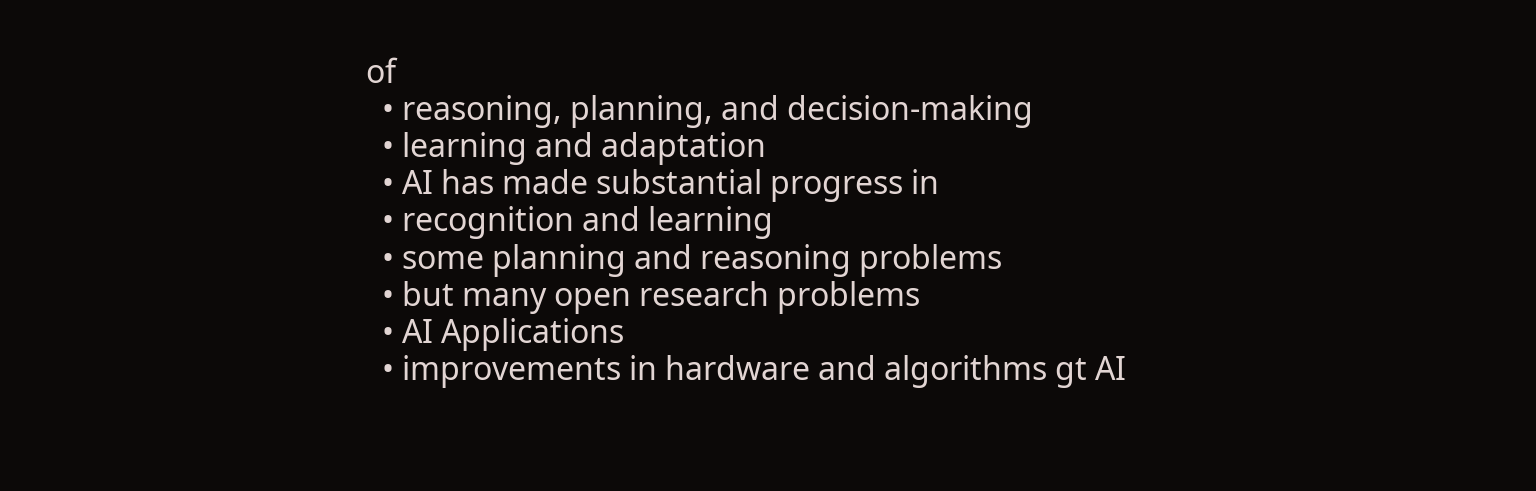of
  • reasoning, planning, and decision-making
  • learning and adaptation
  • AI has made substantial progress in
  • recognition and learning
  • some planning and reasoning problems
  • but many open research problems
  • AI Applications
  • improvements in hardware and algorithms gt AI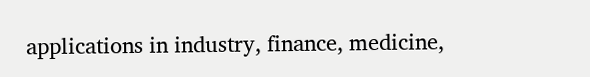applications in industry, finance, medicine,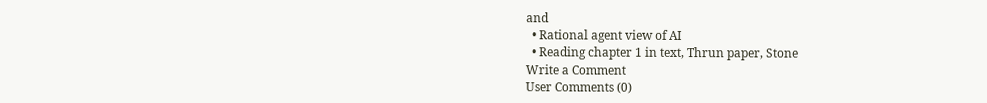and
  • Rational agent view of AI
  • Reading chapter 1 in text, Thrun paper, Stone
Write a Comment
User Comments (0)